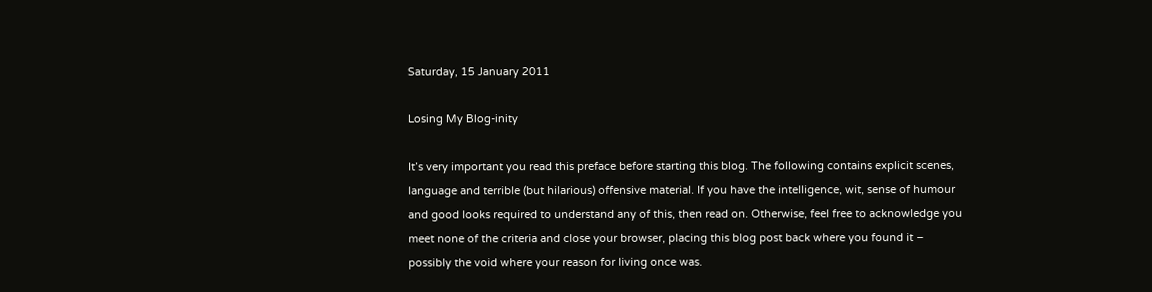Saturday, 15 January 2011

Losing My Blog-inity

It’s very important you read this preface before starting this blog. The following contains explicit scenes, language and terrible (but hilarious) offensive material. If you have the intelligence, wit, sense of humour and good looks required to understand any of this, then read on. Otherwise, feel free to acknowledge you meet none of the criteria and close your browser, placing this blog post back where you found it – possibly the void where your reason for living once was.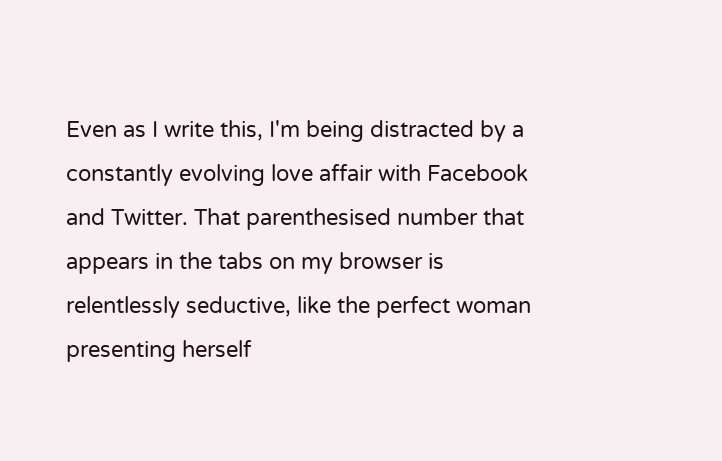Even as I write this, I'm being distracted by a constantly evolving love affair with Facebook and Twitter. That parenthesised number that appears in the tabs on my browser is relentlessly seductive, like the perfect woman presenting herself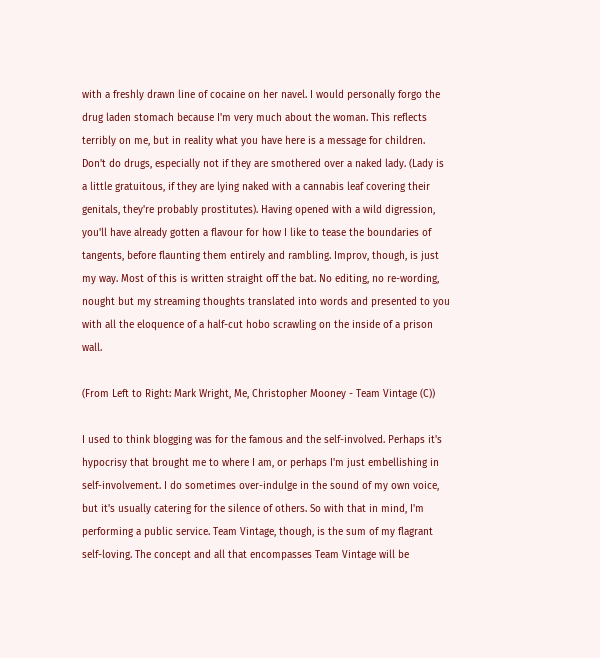with a freshly drawn line of cocaine on her navel. I would personally forgo the drug laden stomach because I'm very much about the woman. This reflects terribly on me, but in reality what you have here is a message for children. Don't do drugs, especially not if they are smothered over a naked lady. (Lady is a little gratuitous, if they are lying naked with a cannabis leaf covering their genitals, they're probably prostitutes). Having opened with a wild digression, you'll have already gotten a flavour for how I like to tease the boundaries of tangents, before flaunting them entirely and rambling. Improv, though, is just my way. Most of this is written straight off the bat. No editing, no re-wording, nought but my streaming thoughts translated into words and presented to you with all the eloquence of a half-cut hobo scrawling on the inside of a prison wall.

(From Left to Right: Mark Wright, Me, Christopher Mooney - Team Vintage (C))

I used to think blogging was for the famous and the self-involved. Perhaps it's hypocrisy that brought me to where I am, or perhaps I'm just embellishing in self-involvement. I do sometimes over-indulge in the sound of my own voice, but it's usually catering for the silence of others. So with that in mind, I'm performing a public service. Team Vintage, though, is the sum of my flagrant self-loving. The concept and all that encompasses Team Vintage will be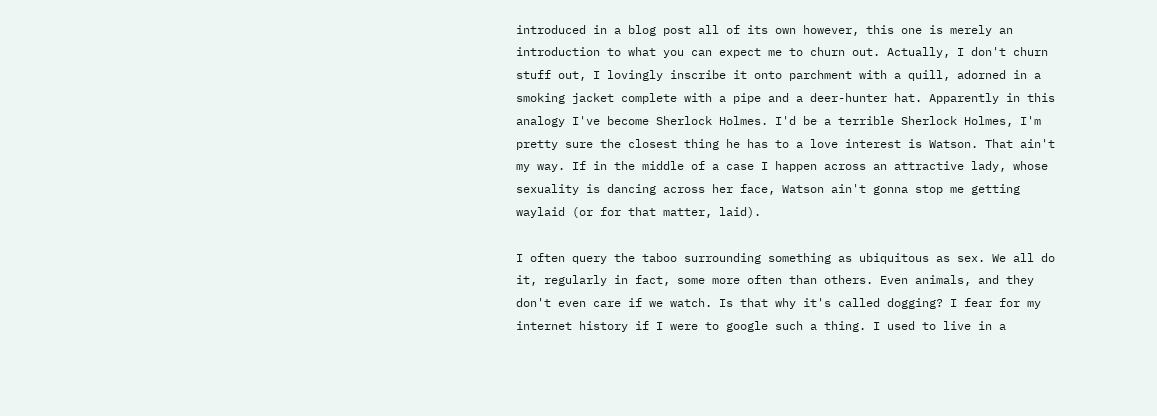introduced in a blog post all of its own however, this one is merely an introduction to what you can expect me to churn out. Actually, I don't churn stuff out, I lovingly inscribe it onto parchment with a quill, adorned in a smoking jacket complete with a pipe and a deer-hunter hat. Apparently in this analogy I've become Sherlock Holmes. I'd be a terrible Sherlock Holmes, I'm pretty sure the closest thing he has to a love interest is Watson. That ain't my way. If in the middle of a case I happen across an attractive lady, whose sexuality is dancing across her face, Watson ain't gonna stop me getting waylaid (or for that matter, laid).

I often query the taboo surrounding something as ubiquitous as sex. We all do it, regularly in fact, some more often than others. Even animals, and they don't even care if we watch. Is that why it's called dogging? I fear for my internet history if I were to google such a thing. I used to live in a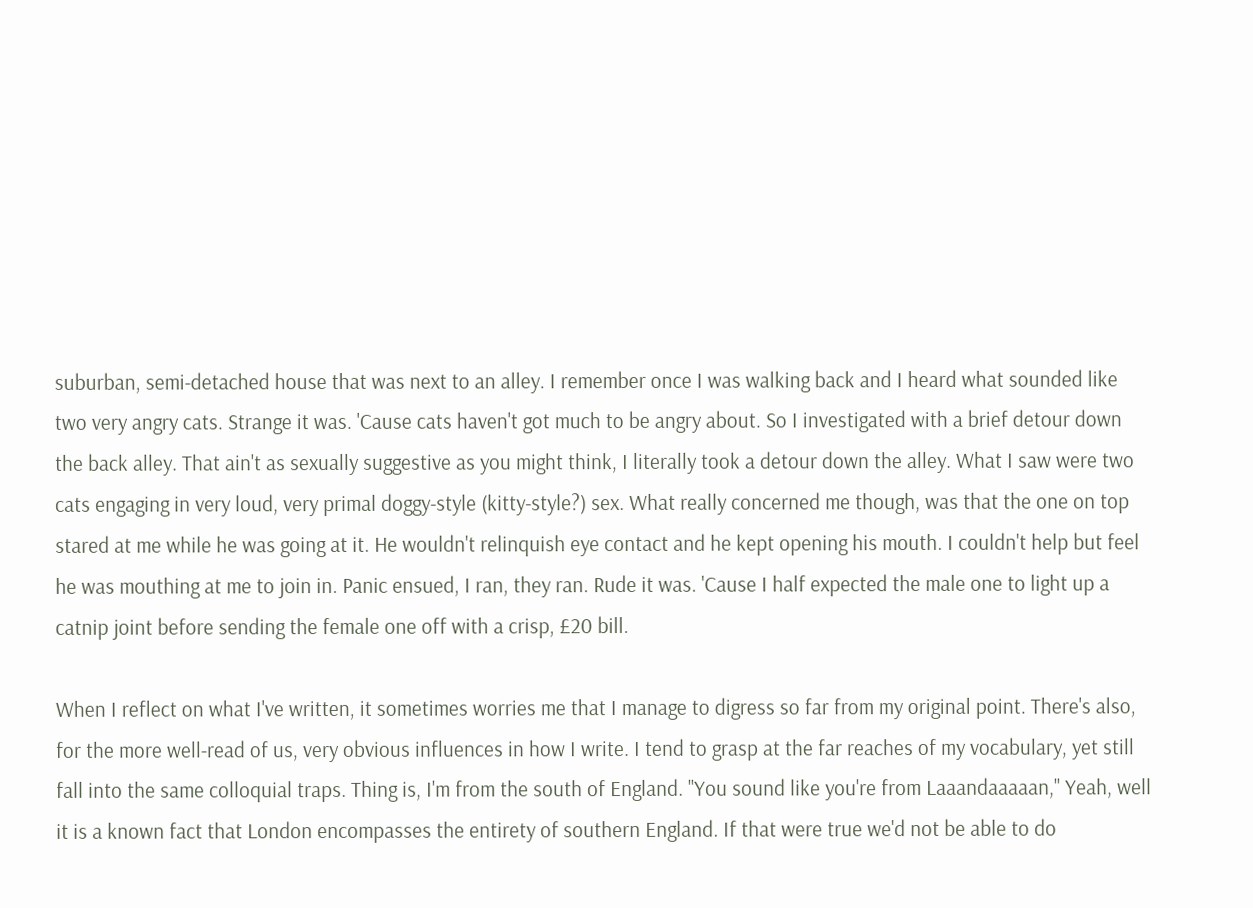suburban, semi-detached house that was next to an alley. I remember once I was walking back and I heard what sounded like two very angry cats. Strange it was. 'Cause cats haven't got much to be angry about. So I investigated with a brief detour down the back alley. That ain't as sexually suggestive as you might think, I literally took a detour down the alley. What I saw were two cats engaging in very loud, very primal doggy-style (kitty-style?) sex. What really concerned me though, was that the one on top stared at me while he was going at it. He wouldn't relinquish eye contact and he kept opening his mouth. I couldn't help but feel he was mouthing at me to join in. Panic ensued, I ran, they ran. Rude it was. 'Cause I half expected the male one to light up a catnip joint before sending the female one off with a crisp, £20 bill.

When I reflect on what I've written, it sometimes worries me that I manage to digress so far from my original point. There's also, for the more well-read of us, very obvious influences in how I write. I tend to grasp at the far reaches of my vocabulary, yet still fall into the same colloquial traps. Thing is, I'm from the south of England. "You sound like you're from Laaandaaaaan," Yeah, well it is a known fact that London encompasses the entirety of southern England. If that were true we'd not be able to do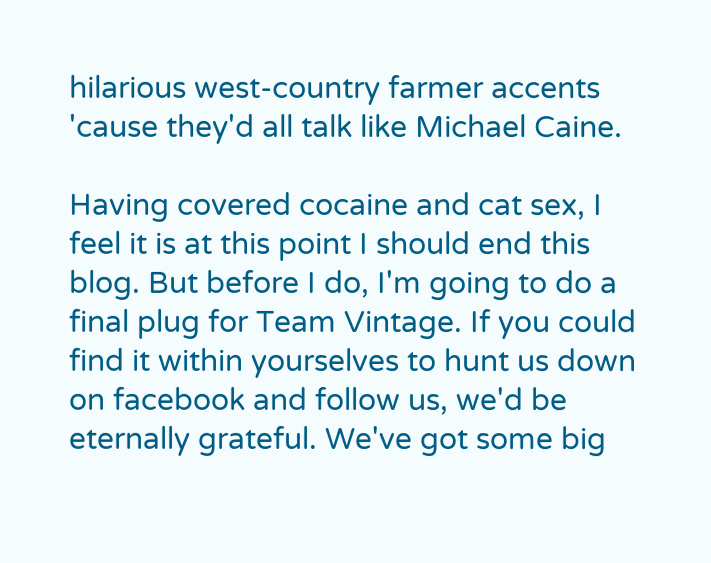hilarious west-country farmer accents 'cause they'd all talk like Michael Caine.

Having covered cocaine and cat sex, I feel it is at this point I should end this blog. But before I do, I'm going to do a final plug for Team Vintage. If you could find it within yourselves to hunt us down on facebook and follow us, we'd be eternally grateful. We've got some big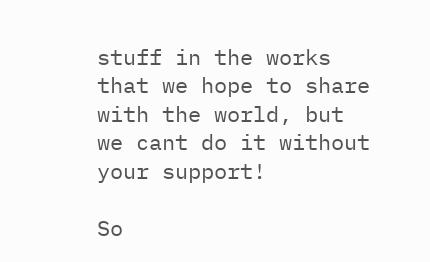stuff in the works that we hope to share with the world, but we cant do it without your support!

So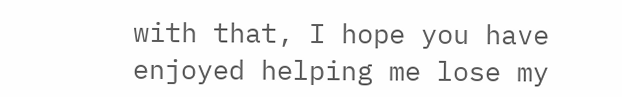with that, I hope you have enjoyed helping me lose my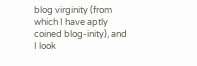blog virginity (from which I have aptly coined blog-inity), and I look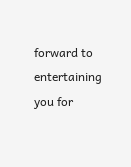forward to entertaining you for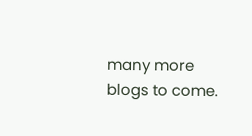many more blogs to come.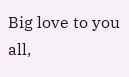Big love to you all,